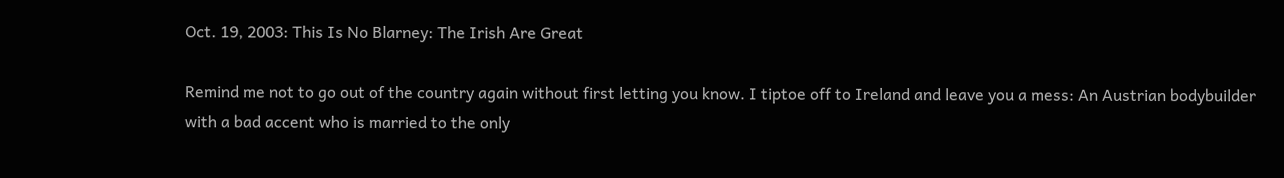Oct. 19, 2003: This Is No Blarney: The Irish Are Great

Remind me not to go out of the country again without first letting you know. I tiptoe off to Ireland and leave you a mess: An Austrian bodybuilder with a bad accent who is married to the only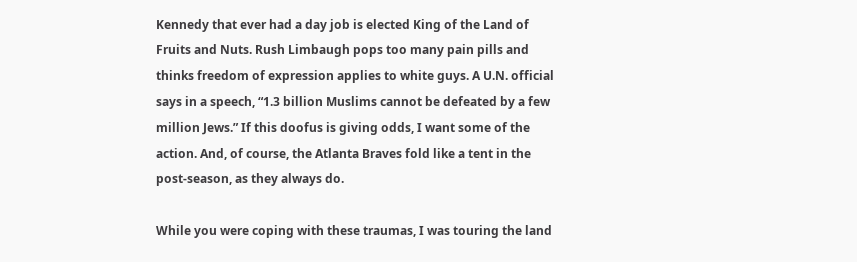Kennedy that ever had a day job is elected King of the Land of Fruits and Nuts. Rush Limbaugh pops too many pain pills and thinks freedom of expression applies to white guys. A U.N. official says in a speech, “1.3 billion Muslims cannot be defeated by a few million Jews.” If this doofus is giving odds, I want some of the action. And, of course, the Atlanta Braves fold like a tent in the post-season, as they always do.

While you were coping with these traumas, I was touring the land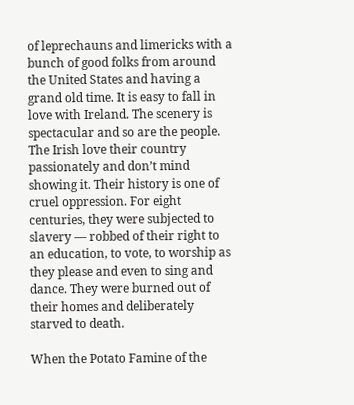of leprechauns and limericks with a bunch of good folks from around the United States and having a grand old time. It is easy to fall in love with Ireland. The scenery is spectacular and so are the people. The Irish love their country passionately and don’t mind showing it. Their history is one of cruel oppression. For eight centuries, they were subjected to slavery — robbed of their right to an education, to vote, to worship as they please and even to sing and dance. They were burned out of their homes and deliberately starved to death.

When the Potato Famine of the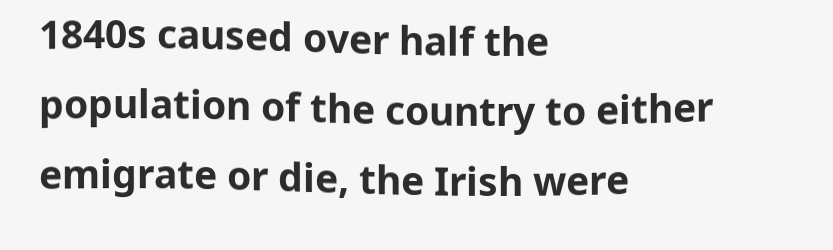1840s caused over half the population of the country to either emigrate or die, the Irish were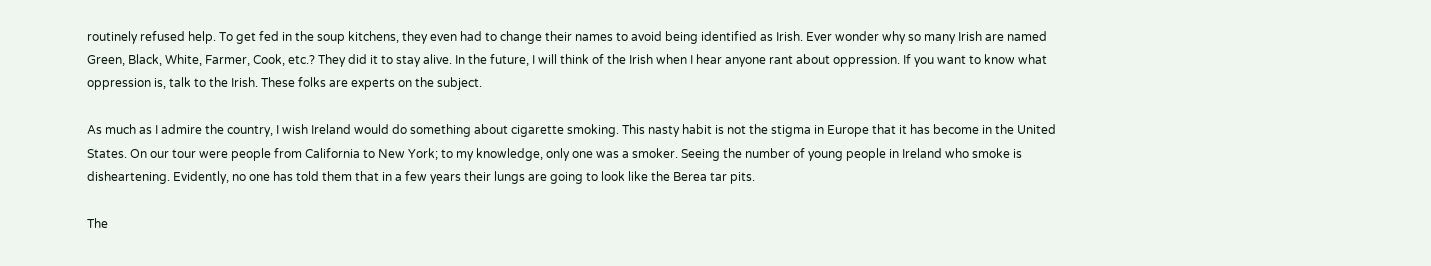routinely refused help. To get fed in the soup kitchens, they even had to change their names to avoid being identified as Irish. Ever wonder why so many Irish are named Green, Black, White, Farmer, Cook, etc.? They did it to stay alive. In the future, I will think of the Irish when I hear anyone rant about oppression. If you want to know what oppression is, talk to the Irish. These folks are experts on the subject.

As much as I admire the country, I wish Ireland would do something about cigarette smoking. This nasty habit is not the stigma in Europe that it has become in the United States. On our tour were people from California to New York; to my knowledge, only one was a smoker. Seeing the number of young people in Ireland who smoke is disheartening. Evidently, no one has told them that in a few years their lungs are going to look like the Berea tar pits.

The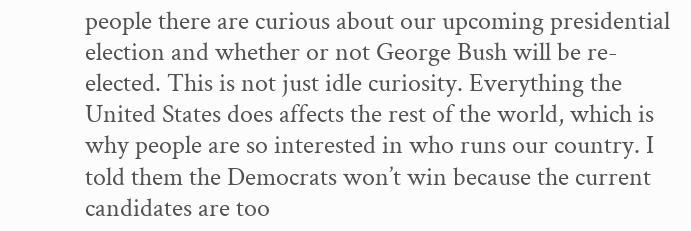people there are curious about our upcoming presidential election and whether or not George Bush will be re-elected. This is not just idle curiosity. Everything the United States does affects the rest of the world, which is why people are so interested in who runs our country. I told them the Democrats won’t win because the current candidates are too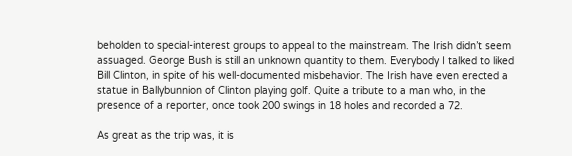beholden to special-interest groups to appeal to the mainstream. The Irish didn’t seem assuaged. George Bush is still an unknown quantity to them. Everybody I talked to liked Bill Clinton, in spite of his well-documented misbehavior. The Irish have even erected a statue in Ballybunnion of Clinton playing golf. Quite a tribute to a man who, in the presence of a reporter, once took 200 swings in 18 holes and recorded a 72.

As great as the trip was, it is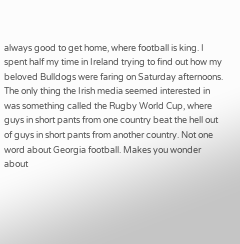always good to get home, where football is king. I spent half my time in Ireland trying to find out how my beloved Bulldogs were faring on Saturday afternoons. The only thing the Irish media seemed interested in was something called the Rugby World Cup, where guys in short pants from one country beat the hell out of guys in short pants from another country. Not one word about Georgia football. Makes you wonder about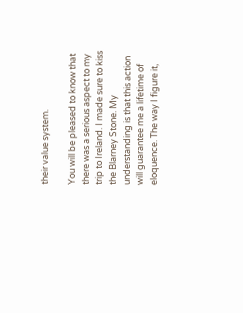their value system.

You will be pleased to know that there was a serious aspect to my trip to Ireland. I made sure to kiss the Blarney Stone. My understanding is that this action will guarantee me a lifetime of eloquence. The way I figure it,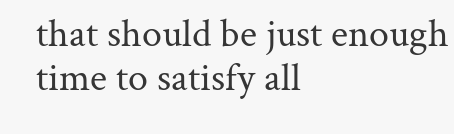that should be just enough time to satisfy all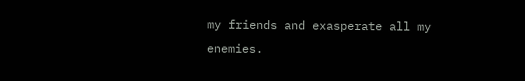my friends and exasperate all my enemies.